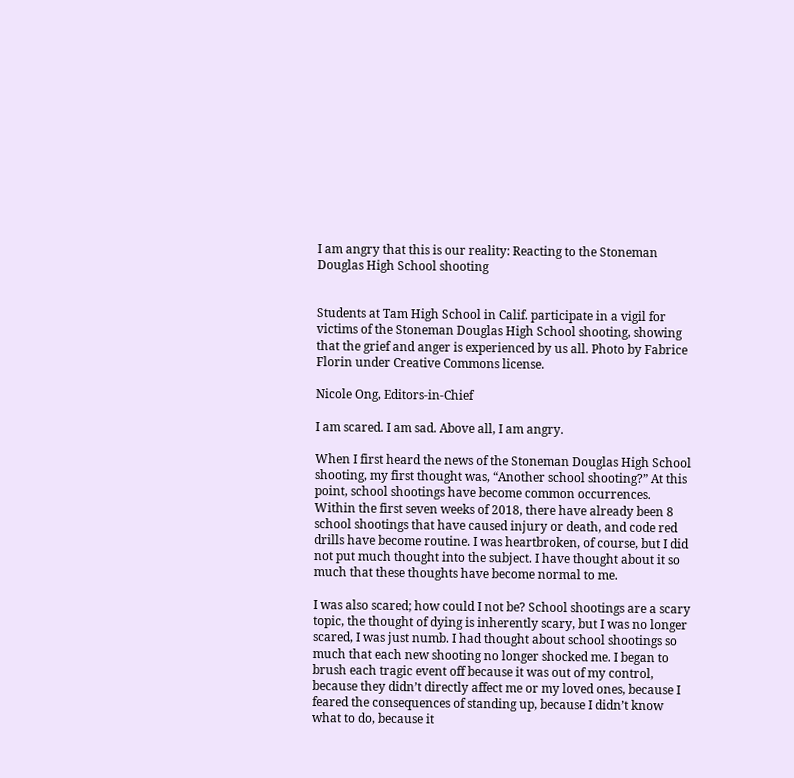I am angry that this is our reality: Reacting to the Stoneman Douglas High School shooting


Students at Tam High School in Calif. participate in a vigil for victims of the Stoneman Douglas High School shooting, showing that the grief and anger is experienced by us all. Photo by Fabrice Florin under Creative Commons license.

Nicole Ong, Editors-in-Chief

I am scared. I am sad. Above all, I am angry.

When I first heard the news of the Stoneman Douglas High School shooting, my first thought was, “Another school shooting?” At this point, school shootings have become common occurrences. Within the first seven weeks of 2018, there have already been 8 school shootings that have caused injury or death, and code red drills have become routine. I was heartbroken, of course, but I did not put much thought into the subject. I have thought about it so much that these thoughts have become normal to me.

I was also scared; how could I not be? School shootings are a scary topic, the thought of dying is inherently scary, but I was no longer scared, I was just numb. I had thought about school shootings so much that each new shooting no longer shocked me. I began to brush each tragic event off because it was out of my control, because they didn’t directly affect me or my loved ones, because I feared the consequences of standing up, because I didn’t know what to do, because it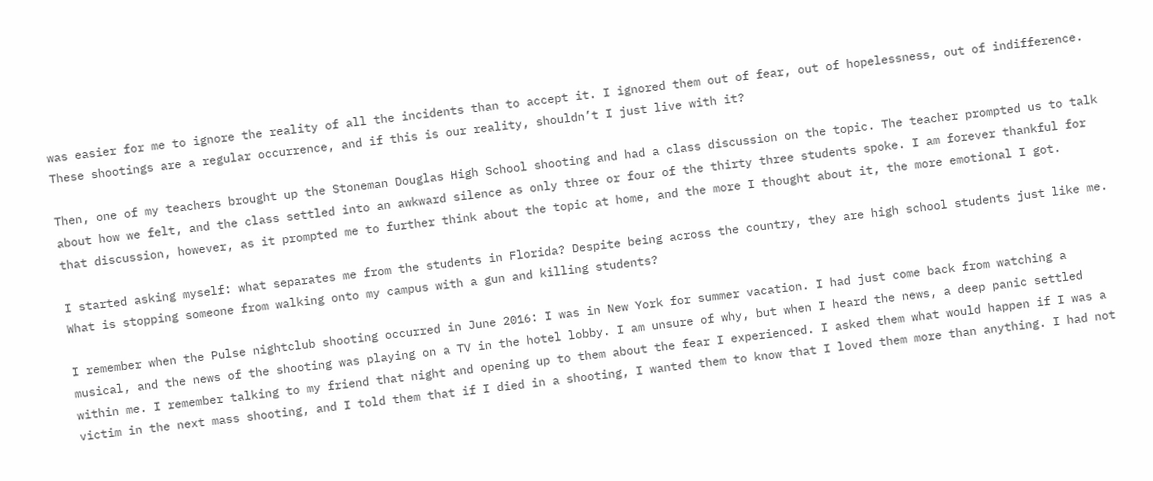was easier for me to ignore the reality of all the incidents than to accept it. I ignored them out of fear, out of hopelessness, out of indifference. These shootings are a regular occurrence, and if this is our reality, shouldn’t I just live with it?

Then, one of my teachers brought up the Stoneman Douglas High School shooting and had a class discussion on the topic. The teacher prompted us to talk about how we felt, and the class settled into an awkward silence as only three or four of the thirty three students spoke. I am forever thankful for that discussion, however, as it prompted me to further think about the topic at home, and the more I thought about it, the more emotional I got.

I started asking myself: what separates me from the students in Florida? Despite being across the country, they are high school students just like me. What is stopping someone from walking onto my campus with a gun and killing students?

I remember when the Pulse nightclub shooting occurred in June 2016: I was in New York for summer vacation. I had just come back from watching a musical, and the news of the shooting was playing on a TV in the hotel lobby. I am unsure of why, but when I heard the news, a deep panic settled within me. I remember talking to my friend that night and opening up to them about the fear I experienced. I asked them what would happen if I was a victim in the next mass shooting, and I told them that if I died in a shooting, I wanted them to know that I loved them more than anything. I had not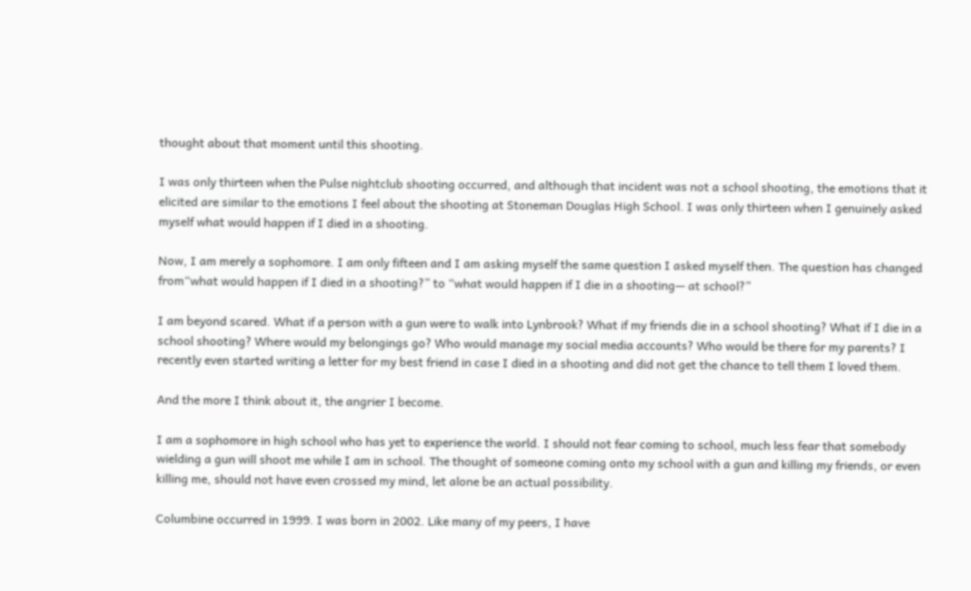thought about that moment until this shooting.

I was only thirteen when the Pulse nightclub shooting occurred, and although that incident was not a school shooting, the emotions that it elicited are similar to the emotions I feel about the shooting at Stoneman Douglas High School. I was only thirteen when I genuinely asked myself what would happen if I died in a shooting.

Now, I am merely a sophomore. I am only fifteen and I am asking myself the same question I asked myself then. The question has changed from“what would happen if I died in a shooting?” to “what would happen if I die in a shooting— at school?”

I am beyond scared. What if a person with a gun were to walk into Lynbrook? What if my friends die in a school shooting? What if I die in a school shooting? Where would my belongings go? Who would manage my social media accounts? Who would be there for my parents? I recently even started writing a letter for my best friend in case I died in a shooting and did not get the chance to tell them I loved them.

And the more I think about it, the angrier I become.

I am a sophomore in high school who has yet to experience the world. I should not fear coming to school, much less fear that somebody wielding a gun will shoot me while I am in school. The thought of someone coming onto my school with a gun and killing my friends, or even killing me, should not have even crossed my mind, let alone be an actual possibility.

Columbine occurred in 1999. I was born in 2002. Like many of my peers, I have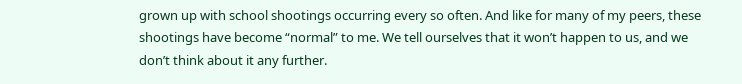grown up with school shootings occurring every so often. And like for many of my peers, these shootings have become “normal” to me. We tell ourselves that it won’t happen to us, and we don’t think about it any further.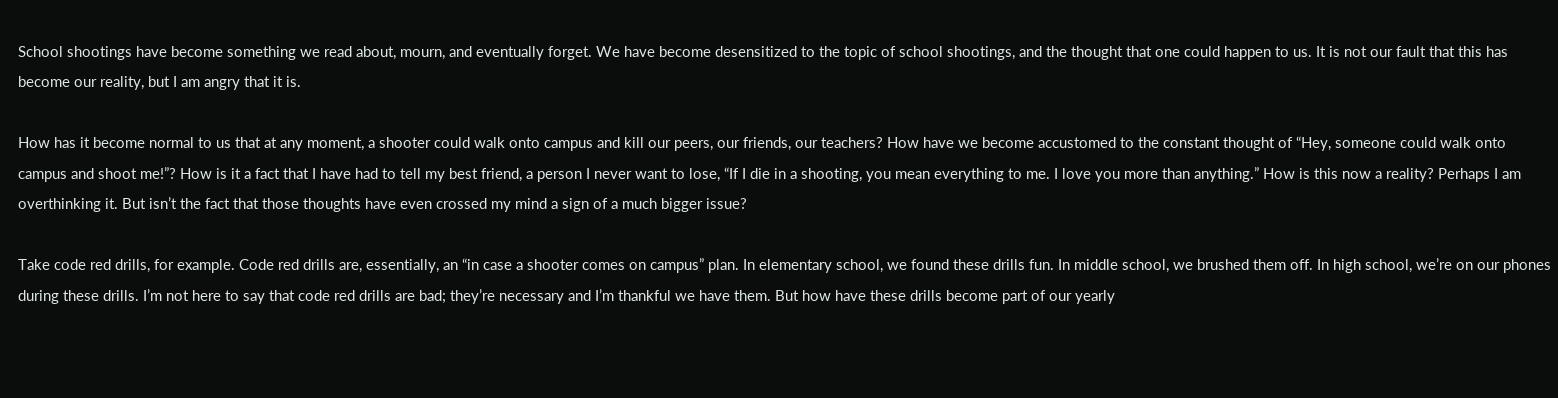School shootings have become something we read about, mourn, and eventually forget. We have become desensitized to the topic of school shootings, and the thought that one could happen to us. It is not our fault that this has become our reality, but I am angry that it is.

How has it become normal to us that at any moment, a shooter could walk onto campus and kill our peers, our friends, our teachers? How have we become accustomed to the constant thought of “Hey, someone could walk onto campus and shoot me!”? How is it a fact that I have had to tell my best friend, a person I never want to lose, “If I die in a shooting, you mean everything to me. I love you more than anything.” How is this now a reality? Perhaps I am overthinking it. But isn’t the fact that those thoughts have even crossed my mind a sign of a much bigger issue?

Take code red drills, for example. Code red drills are, essentially, an “in case a shooter comes on campus” plan. In elementary school, we found these drills fun. In middle school, we brushed them off. In high school, we’re on our phones during these drills. I’m not here to say that code red drills are bad; they’re necessary and I’m thankful we have them. But how have these drills become part of our yearly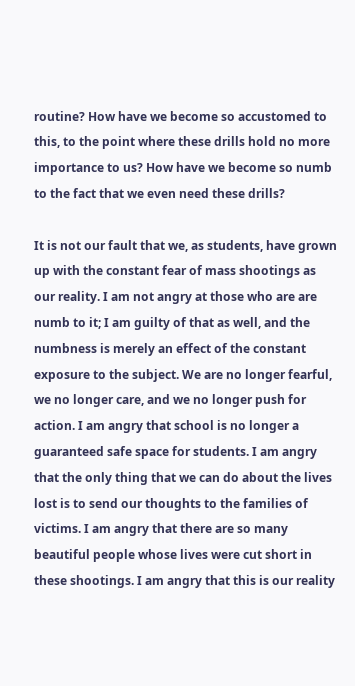routine? How have we become so accustomed to this, to the point where these drills hold no more importance to us? How have we become so numb to the fact that we even need these drills?

It is not our fault that we, as students, have grown up with the constant fear of mass shootings as our reality. I am not angry at those who are are numb to it; I am guilty of that as well, and the numbness is merely an effect of the constant exposure to the subject. We are no longer fearful, we no longer care, and we no longer push for action. I am angry that school is no longer a guaranteed safe space for students. I am angry that the only thing that we can do about the lives lost is to send our thoughts to the families of victims. I am angry that there are so many beautiful people whose lives were cut short in these shootings. I am angry that this is our reality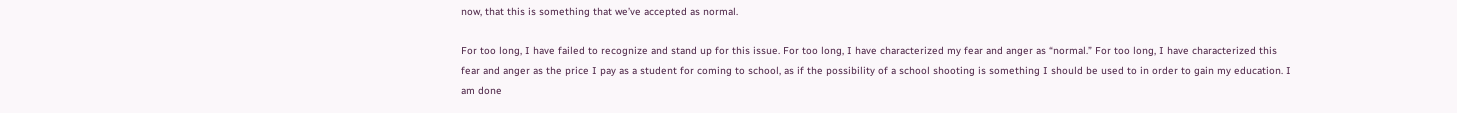now, that this is something that we’ve accepted as normal.

For too long, I have failed to recognize and stand up for this issue. For too long, I have characterized my fear and anger as “normal.” For too long, I have characterized this fear and anger as the price I pay as a student for coming to school, as if the possibility of a school shooting is something I should be used to in order to gain my education. I am done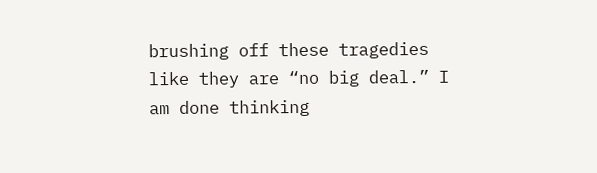brushing off these tragedies like they are “no big deal.” I am done thinking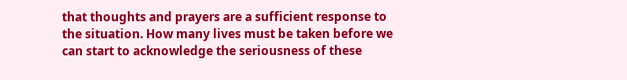that thoughts and prayers are a sufficient response to the situation. How many lives must be taken before we can start to acknowledge the seriousness of these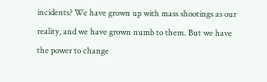incidents? We have grown up with mass shootings as our reality, and we have grown numb to them. But we have the power to change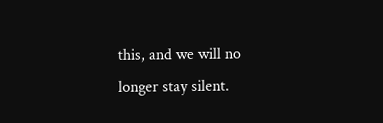this, and we will no longer stay silent.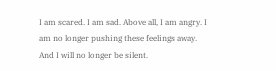I am scared. I am sad. Above all, I am angry. I am no longer pushing these feelings away. And I will no longer be silent.